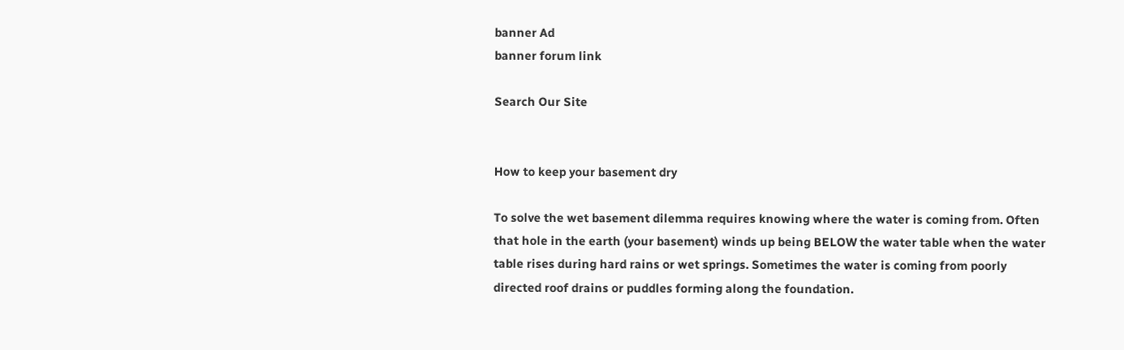banner Ad
banner forum link

Search Our Site


How to keep your basement dry

To solve the wet basement dilemma requires knowing where the water is coming from. Often that hole in the earth (your basement) winds up being BELOW the water table when the water table rises during hard rains or wet springs. Sometimes the water is coming from poorly directed roof drains or puddles forming along the foundation.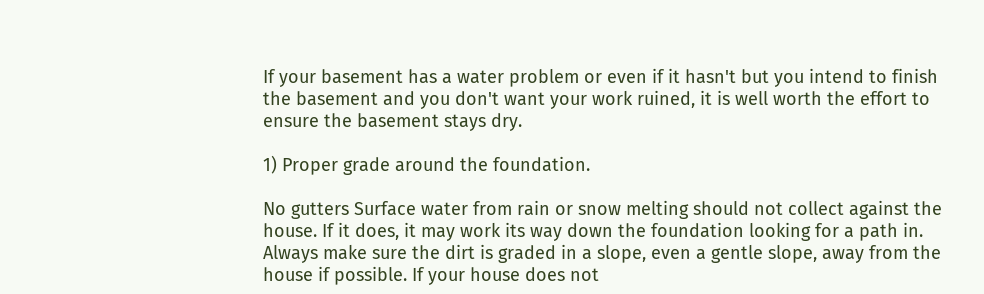If your basement has a water problem or even if it hasn't but you intend to finish the basement and you don't want your work ruined, it is well worth the effort to ensure the basement stays dry.

1) Proper grade around the foundation.

No gutters Surface water from rain or snow melting should not collect against the house. If it does, it may work its way down the foundation looking for a path in. Always make sure the dirt is graded in a slope, even a gentle slope, away from the house if possible. If your house does not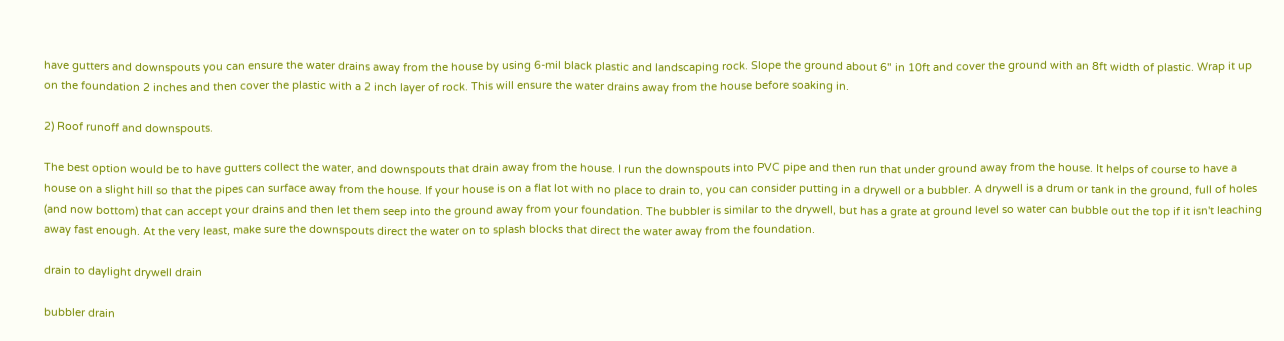have gutters and downspouts you can ensure the water drains away from the house by using 6-mil black plastic and landscaping rock. Slope the ground about 6" in 10ft and cover the ground with an 8ft width of plastic. Wrap it up on the foundation 2 inches and then cover the plastic with a 2 inch layer of rock. This will ensure the water drains away from the house before soaking in.

2) Roof runoff and downspouts.

The best option would be to have gutters collect the water, and downspouts that drain away from the house. I run the downspouts into PVC pipe and then run that under ground away from the house. It helps of course to have a house on a slight hill so that the pipes can surface away from the house. If your house is on a flat lot with no place to drain to, you can consider putting in a drywell or a bubbler. A drywell is a drum or tank in the ground, full of holes (and now bottom) that can accept your drains and then let them seep into the ground away from your foundation. The bubbler is similar to the drywell, but has a grate at ground level so water can bubble out the top if it isn't leaching away fast enough. At the very least, make sure the downspouts direct the water on to splash blocks that direct the water away from the foundation.

drain to daylight drywell drain

bubbler drain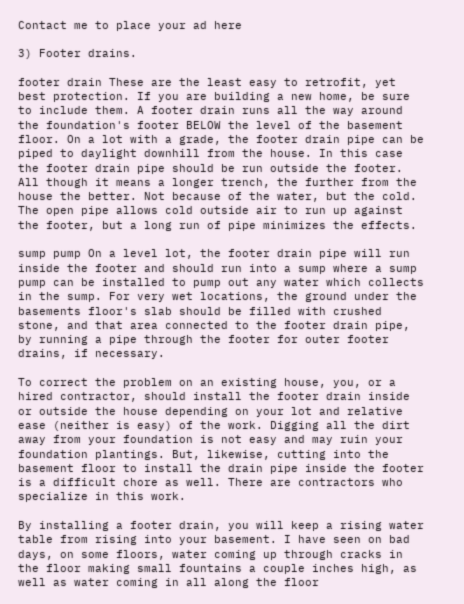Contact me to place your ad here

3) Footer drains.

footer drain These are the least easy to retrofit, yet best protection. If you are building a new home, be sure to include them. A footer drain runs all the way around the foundation's footer BELOW the level of the basement floor. On a lot with a grade, the footer drain pipe can be piped to daylight downhill from the house. In this case the footer drain pipe should be run outside the footer. All though it means a longer trench, the further from the house the better. Not because of the water, but the cold. The open pipe allows cold outside air to run up against the footer, but a long run of pipe minimizes the effects.

sump pump On a level lot, the footer drain pipe will run inside the footer and should run into a sump where a sump pump can be installed to pump out any water which collects in the sump. For very wet locations, the ground under the basements floor's slab should be filled with crushed stone, and that area connected to the footer drain pipe, by running a pipe through the footer for outer footer drains, if necessary.

To correct the problem on an existing house, you, or a hired contractor, should install the footer drain inside or outside the house depending on your lot and relative ease (neither is easy) of the work. Digging all the dirt away from your foundation is not easy and may ruin your foundation plantings. But, likewise, cutting into the basement floor to install the drain pipe inside the footer is a difficult chore as well. There are contractors who specialize in this work.

By installing a footer drain, you will keep a rising water table from rising into your basement. I have seen on bad days, on some floors, water coming up through cracks in the floor making small fountains a couple inches high, as well as water coming in all along the floor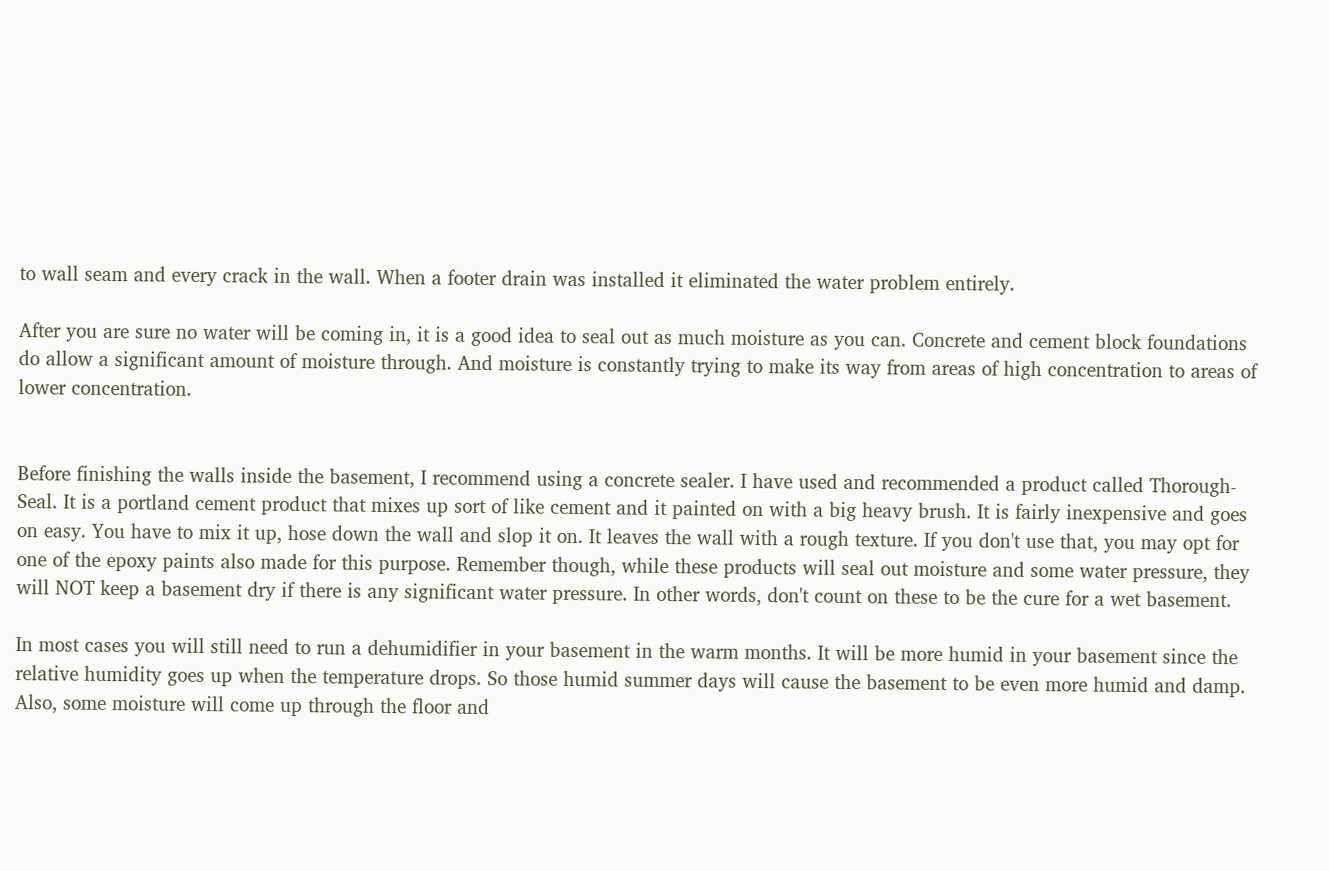to wall seam and every crack in the wall. When a footer drain was installed it eliminated the water problem entirely.

After you are sure no water will be coming in, it is a good idea to seal out as much moisture as you can. Concrete and cement block foundations do allow a significant amount of moisture through. And moisture is constantly trying to make its way from areas of high concentration to areas of lower concentration.


Before finishing the walls inside the basement, I recommend using a concrete sealer. I have used and recommended a product called Thorough-Seal. It is a portland cement product that mixes up sort of like cement and it painted on with a big heavy brush. It is fairly inexpensive and goes on easy. You have to mix it up, hose down the wall and slop it on. It leaves the wall with a rough texture. If you don't use that, you may opt for one of the epoxy paints also made for this purpose. Remember though, while these products will seal out moisture and some water pressure, they will NOT keep a basement dry if there is any significant water pressure. In other words, don't count on these to be the cure for a wet basement.

In most cases you will still need to run a dehumidifier in your basement in the warm months. It will be more humid in your basement since the relative humidity goes up when the temperature drops. So those humid summer days will cause the basement to be even more humid and damp. Also, some moisture will come up through the floor and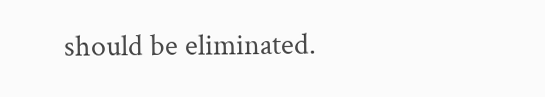should be eliminated.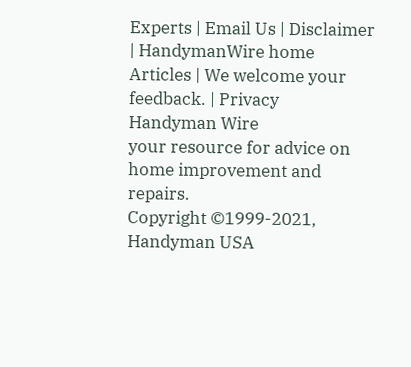Experts | Email Us | Disclaimer | HandymanWire home
Articles | We welcome your feedback. | Privacy
Handyman Wire
your resource for advice on home improvement and repairs.
Copyright ©1999-2021, Handyman USA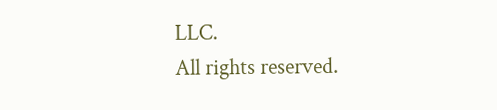LLC.
All rights reserved.